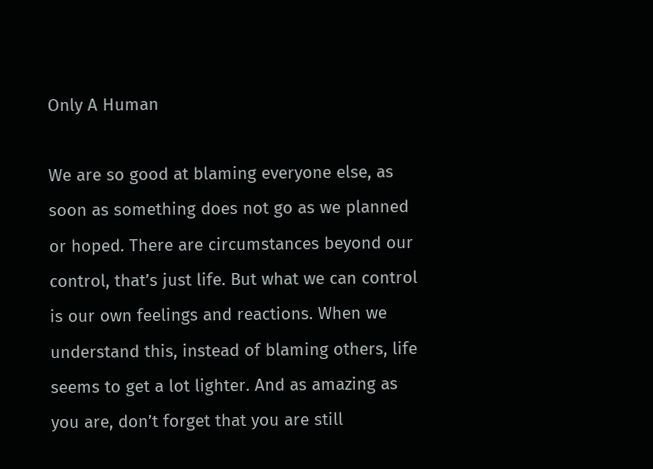Only A Human

We are so good at blaming everyone else, as soon as something does not go as we planned or hoped. There are circumstances beyond our control, that’s just life. But what we can control is our own feelings and reactions. When we understand this, instead of blaming others, life seems to get a lot lighter. And as amazing as you are, don’t forget that you are still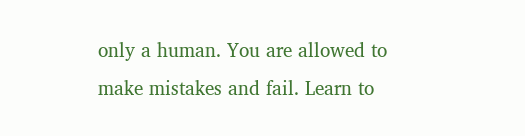only a human. You are allowed to make mistakes and fail. Learn to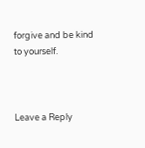forgive and be kind to yourself.



Leave a Reply